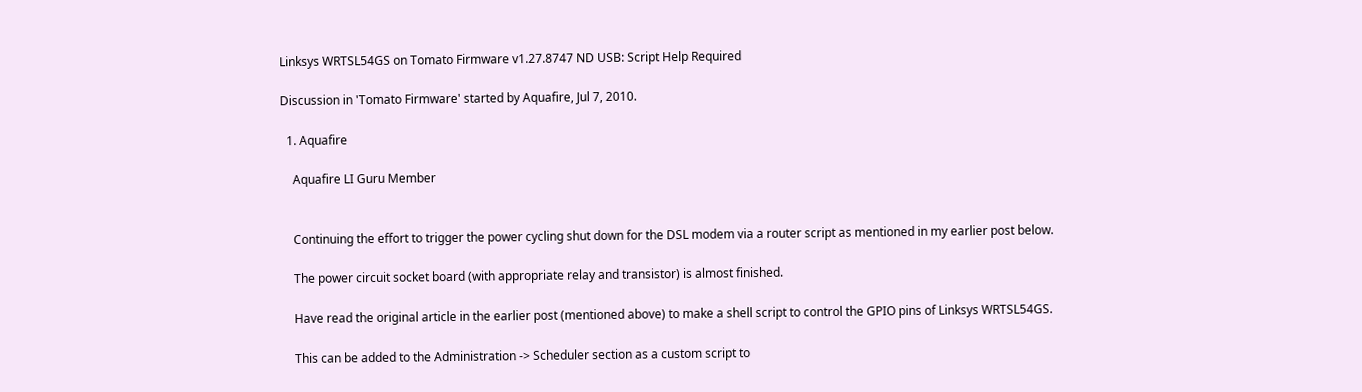Linksys WRTSL54GS on Tomato Firmware v1.27.8747 ND USB: Script Help Required

Discussion in 'Tomato Firmware' started by Aquafire, Jul 7, 2010.

  1. Aquafire

    Aquafire LI Guru Member


    Continuing the effort to trigger the power cycling shut down for the DSL modem via a router script as mentioned in my earlier post below.

    The power circuit socket board (with appropriate relay and transistor) is almost finished.

    Have read the original article in the earlier post (mentioned above) to make a shell script to control the GPIO pins of Linksys WRTSL54GS.

    This can be added to the Administration -> Scheduler section as a custom script to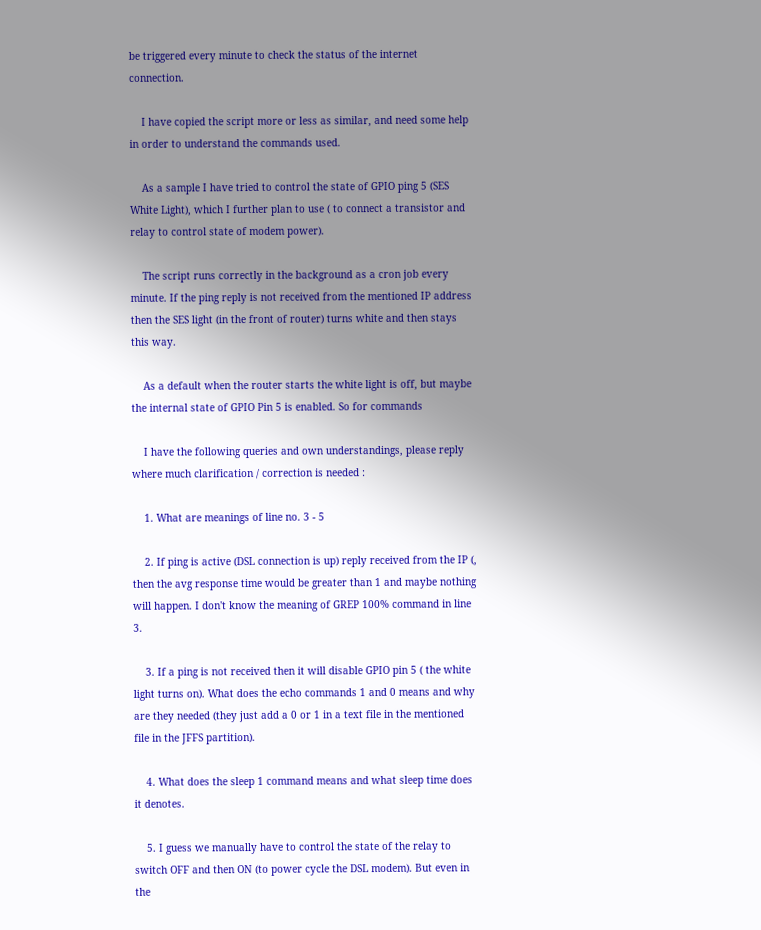be triggered every minute to check the status of the internet connection.

    I have copied the script more or less as similar, and need some help in order to understand the commands used.

    As a sample I have tried to control the state of GPIO ping 5 (SES White Light), which I further plan to use ( to connect a transistor and relay to control state of modem power).

    The script runs correctly in the background as a cron job every minute. If the ping reply is not received from the mentioned IP address then the SES light (in the front of router) turns white and then stays this way.

    As a default when the router starts the white light is off, but maybe the internal state of GPIO Pin 5 is enabled. So for commands

    I have the following queries and own understandings, please reply where much clarification / correction is needed :

    1. What are meanings of line no. 3 - 5

    2. If ping is active (DSL connection is up) reply received from the IP (, then the avg response time would be greater than 1 and maybe nothing will happen. I don't know the meaning of GREP 100% command in line 3.

    3. If a ping is not received then it will disable GPIO pin 5 ( the white light turns on). What does the echo commands 1 and 0 means and why are they needed (they just add a 0 or 1 in a text file in the mentioned file in the JFFS partition).

    4. What does the sleep 1 command means and what sleep time does it denotes.

    5. I guess we manually have to control the state of the relay to switch OFF and then ON (to power cycle the DSL modem). But even in the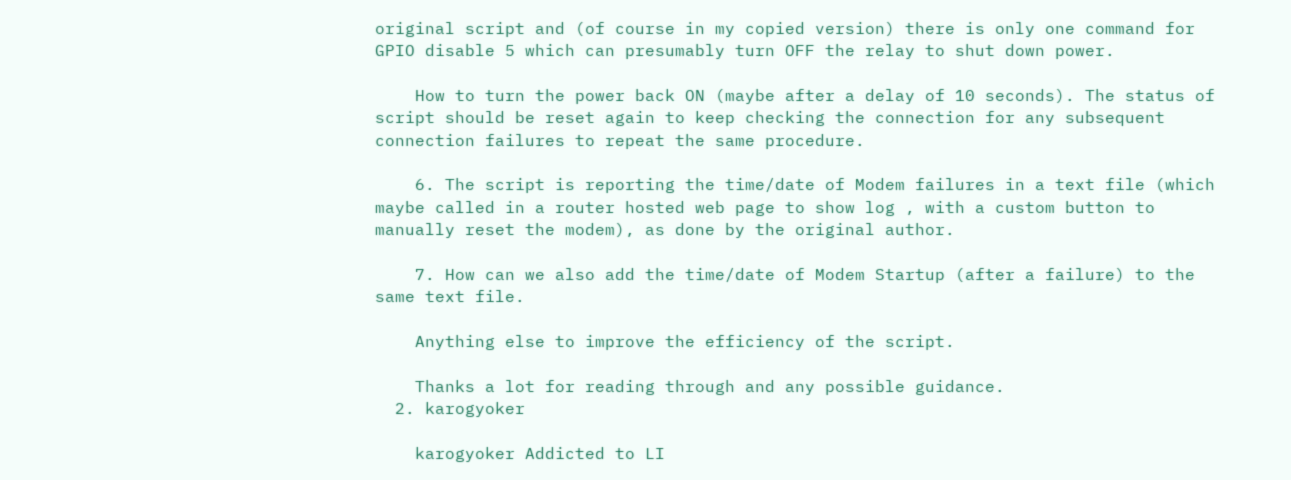original script and (of course in my copied version) there is only one command for GPIO disable 5 which can presumably turn OFF the relay to shut down power.

    How to turn the power back ON (maybe after a delay of 10 seconds). The status of script should be reset again to keep checking the connection for any subsequent connection failures to repeat the same procedure.

    6. The script is reporting the time/date of Modem failures in a text file (which maybe called in a router hosted web page to show log , with a custom button to manually reset the modem), as done by the original author.

    7. How can we also add the time/date of Modem Startup (after a failure) to the same text file.

    Anything else to improve the efficiency of the script.

    Thanks a lot for reading through and any possible guidance.
  2. karogyoker

    karogyoker Addicted to LI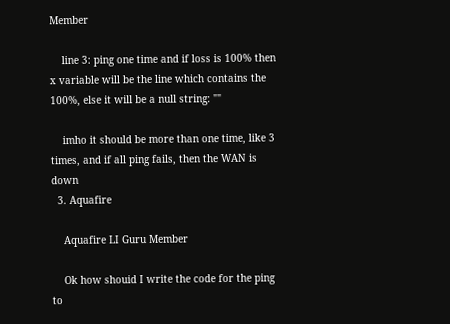Member

    line 3: ping one time and if loss is 100% then x variable will be the line which contains the 100%, else it will be a null string: ""

    imho it should be more than one time, like 3 times, and if all ping fails, then the WAN is down
  3. Aquafire

    Aquafire LI Guru Member

    Ok how shouid I write the code for the ping to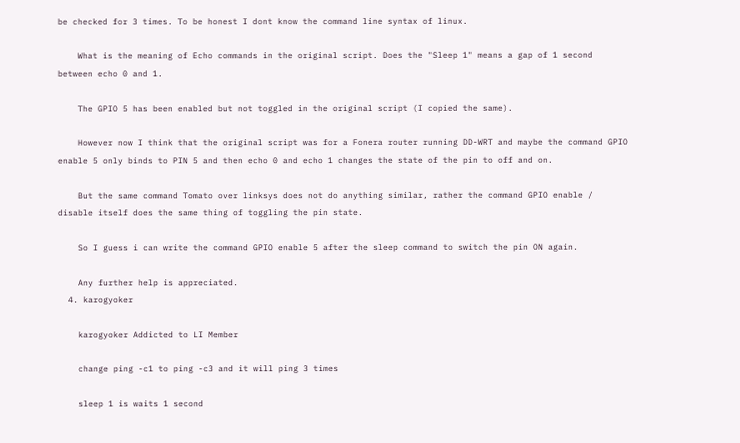be checked for 3 times. To be honest I dont know the command line syntax of linux.

    What is the meaning of Echo commands in the original script. Does the "Sleep 1" means a gap of 1 second between echo 0 and 1.

    The GPIO 5 has been enabled but not toggled in the original script (I copied the same).

    However now I think that the original script was for a Fonera router running DD-WRT and maybe the command GPIO enable 5 only binds to PIN 5 and then echo 0 and echo 1 changes the state of the pin to off and on.

    But the same command Tomato over linksys does not do anything similar, rather the command GPIO enable / disable itself does the same thing of toggling the pin state.

    So I guess i can write the command GPIO enable 5 after the sleep command to switch the pin ON again.

    Any further help is appreciated.
  4. karogyoker

    karogyoker Addicted to LI Member

    change ping -c1 to ping -c3 and it will ping 3 times

    sleep 1 is waits 1 second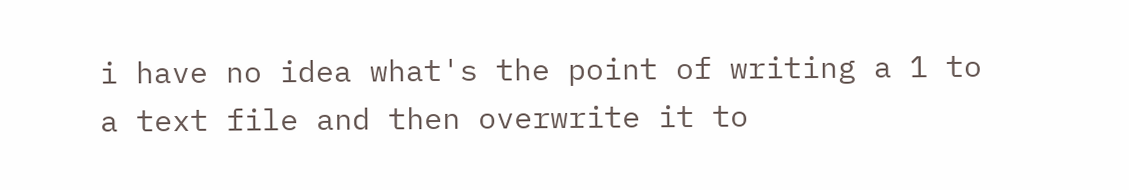i have no idea what's the point of writing a 1 to a text file and then overwrite it to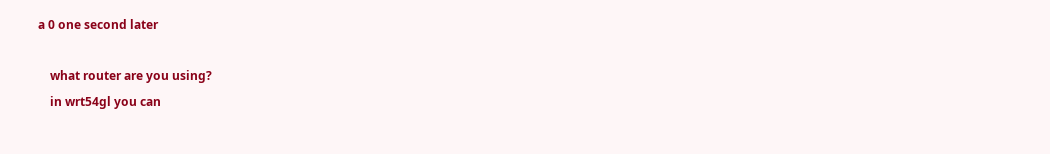a 0 one second later

    what router are you using?
    in wrt54gl you can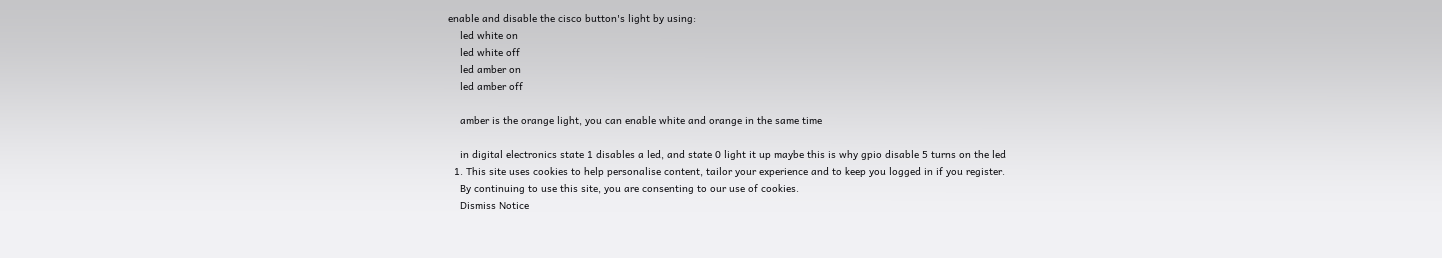enable and disable the cisco button's light by using:
    led white on
    led white off
    led amber on
    led amber off

    amber is the orange light, you can enable white and orange in the same time

    in digital electronics state 1 disables a led, and state 0 light it up maybe this is why gpio disable 5 turns on the led
  1. This site uses cookies to help personalise content, tailor your experience and to keep you logged in if you register.
    By continuing to use this site, you are consenting to our use of cookies.
    Dismiss Notice